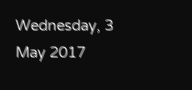Wednesday, 3 May 2017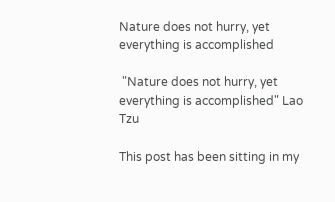Nature does not hurry, yet everything is accomplished

 "Nature does not hurry, yet everything is accomplished" Lao Tzu

This post has been sitting in my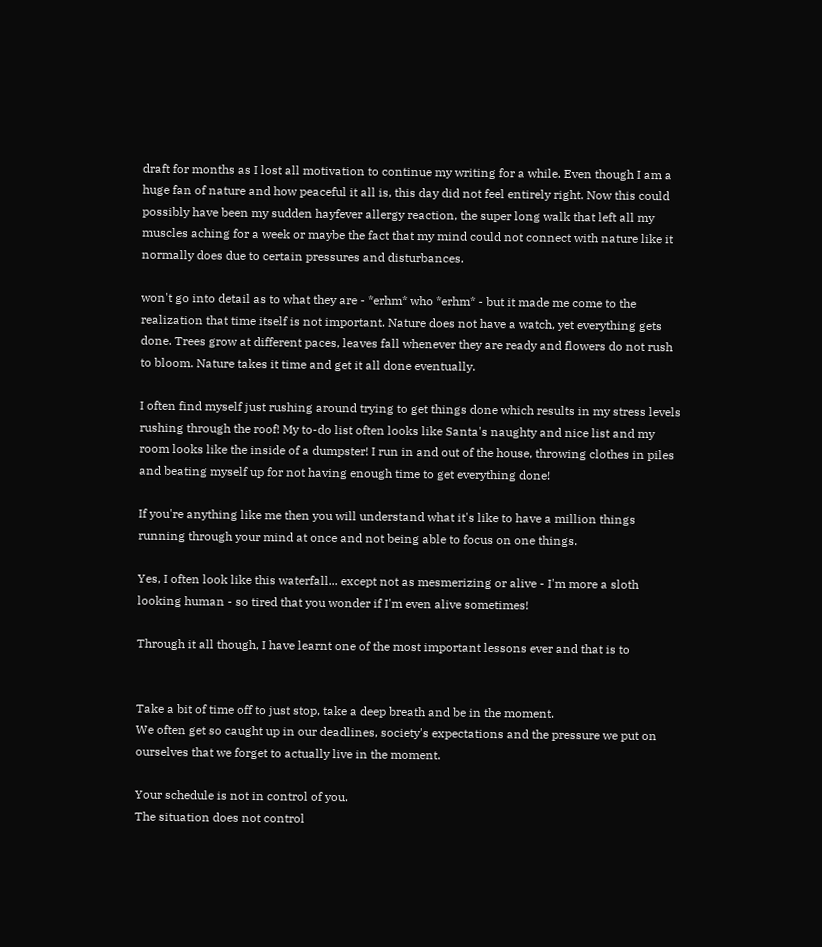draft for months as I lost all motivation to continue my writing for a while. Even though I am a huge fan of nature and how peaceful it all is, this day did not feel entirely right. Now this could possibly have been my sudden hayfever allergy reaction, the super long walk that left all my muscles aching for a week or maybe the fact that my mind could not connect with nature like it normally does due to certain pressures and disturbances.

won't go into detail as to what they are - *erhm* who *erhm* - but it made me come to the realization that time itself is not important. Nature does not have a watch, yet everything gets done. Trees grow at different paces, leaves fall whenever they are ready and flowers do not rush to bloom. Nature takes it time and get it all done eventually.

I often find myself just rushing around trying to get things done which results in my stress levels rushing through the roof! My to-do list often looks like Santa's naughty and nice list and my room looks like the inside of a dumpster! I run in and out of the house, throwing clothes in piles and beating myself up for not having enough time to get everything done!

If you're anything like me then you will understand what it's like to have a million things running through your mind at once and not being able to focus on one things.

Yes, I often look like this waterfall... except not as mesmerizing or alive - I'm more a sloth looking human - so tired that you wonder if I'm even alive sometimes!

Through it all though, I have learnt one of the most important lessons ever and that is to


Take a bit of time off to just stop, take a deep breath and be in the moment.
We often get so caught up in our deadlines, society's expectations and the pressure we put on ourselves that we forget to actually live in the moment.

Your schedule is not in control of you.
The situation does not control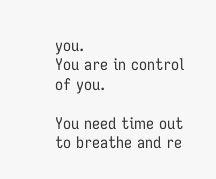you.
You are in control of you.

You need time out to breathe and re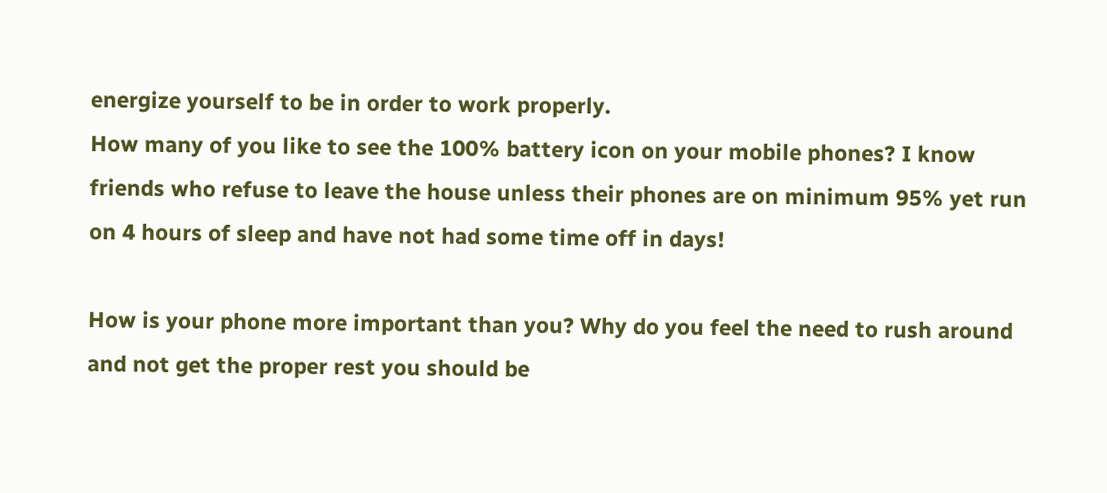energize yourself to be in order to work properly.
How many of you like to see the 100% battery icon on your mobile phones? I know friends who refuse to leave the house unless their phones are on minimum 95% yet run on 4 hours of sleep and have not had some time off in days!

How is your phone more important than you? Why do you feel the need to rush around and not get the proper rest you should be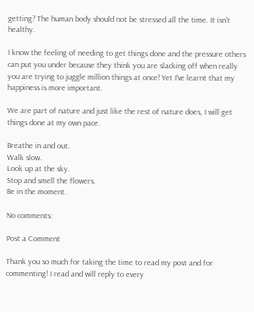getting? The human body should not be stressed all the time. It isn't healthy.

I know the feeling of needing to get things done and the pressure others can put you under because they think you are slacking off when really you are trying to juggle million things at once! Yet I've learnt that my happiness is more important.

We are part of nature and just like the rest of nature does, I will get things done at my own pace.

Breathe in and out.
Walk slow.
Look up at the sky.
Stop and smell the flowers.
Be in the moment.

No comments:

Post a Comment

Thank you so much for taking the time to read my post and for commenting! I read and will reply to every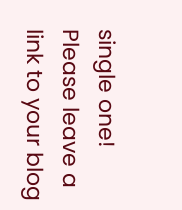single one! Please leave a link to your blog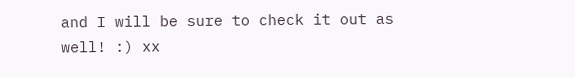and I will be sure to check it out as well! :) xx